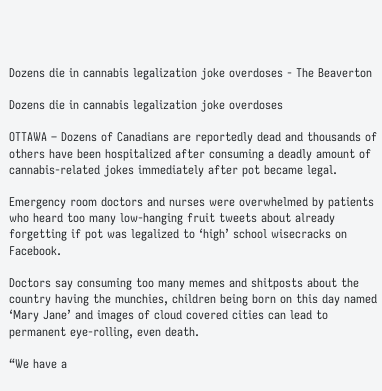Dozens die in cannabis legalization joke overdoses - The Beaverton

Dozens die in cannabis legalization joke overdoses

OTTAWA – Dozens of Canadians are reportedly dead and thousands of others have been hospitalized after consuming a deadly amount of cannabis-related jokes immediately after pot became legal.

Emergency room doctors and nurses were overwhelmed by patients who heard too many low-hanging fruit tweets about already forgetting if pot was legalized to ‘high’ school wisecracks on Facebook.

Doctors say consuming too many memes and shitposts about the country having the munchies, children being born on this day named ‘Mary Jane’ and images of cloud covered cities can lead to permanent eye-rolling, even death.

“We have a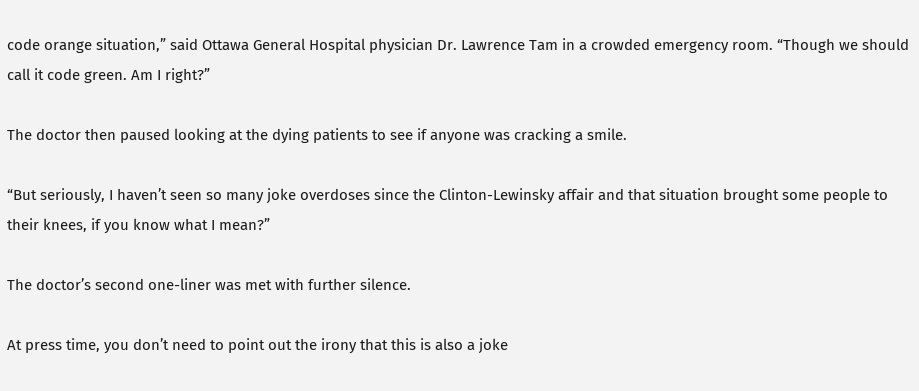code orange situation,” said Ottawa General Hospital physician Dr. Lawrence Tam in a crowded emergency room. “Though we should call it code green. Am I right?”

The doctor then paused looking at the dying patients to see if anyone was cracking a smile.

“But seriously, I haven’t seen so many joke overdoses since the Clinton-Lewinsky affair and that situation brought some people to their knees, if you know what I mean?”

The doctor’s second one-liner was met with further silence.

At press time, you don’t need to point out the irony that this is also a joke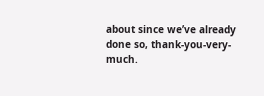about since we’ve already done so, thank-you-very-much.